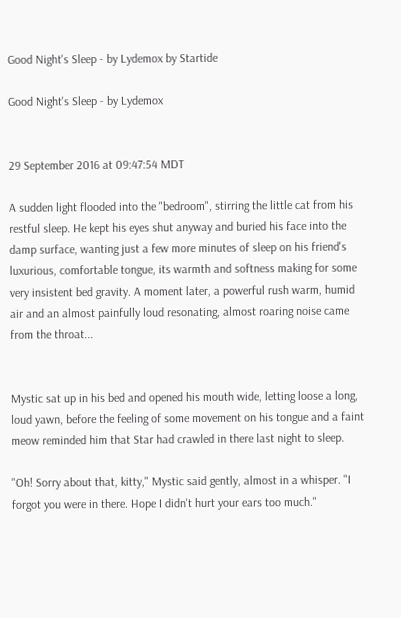Good Night's Sleep - by Lydemox by Startide

Good Night's Sleep - by Lydemox


29 September 2016 at 09:47:54 MDT

A sudden light flooded into the "bedroom", stirring the little cat from his restful sleep. He kept his eyes shut anyway and buried his face into the damp surface, wanting just a few more minutes of sleep on his friend's luxurious, comfortable tongue, its warmth and softness making for some very insistent bed gravity. A moment later, a powerful rush warm, humid air and an almost painfully loud resonating, almost roaring noise came from the throat...


Mystic sat up in his bed and opened his mouth wide, letting loose a long, loud yawn, before the feeling of some movement on his tongue and a faint meow reminded him that Star had crawled in there last night to sleep.

"Oh! Sorry about that, kitty," Mystic said gently, almost in a whisper. "I forgot you were in there. Hope I didn't hurt your ears too much."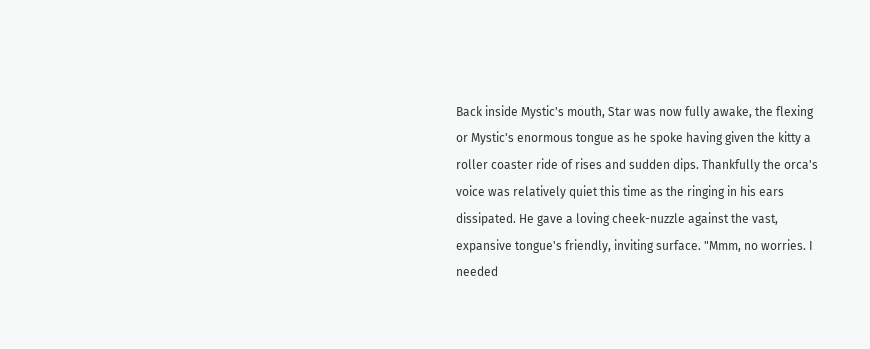Back inside Mystic's mouth, Star was now fully awake, the flexing or Mystic's enormous tongue as he spoke having given the kitty a roller coaster ride of rises and sudden dips. Thankfully the orca's voice was relatively quiet this time as the ringing in his ears dissipated. He gave a loving cheek-nuzzle against the vast, expansive tongue's friendly, inviting surface. "Mmm, no worries. I needed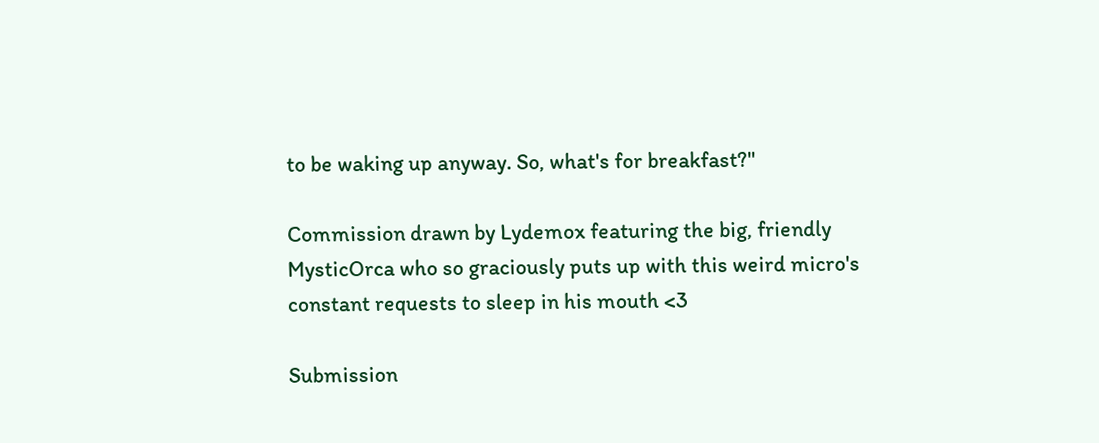to be waking up anyway. So, what's for breakfast?"

Commission drawn by Lydemox featuring the big, friendly MysticOrca who so graciously puts up with this weird micro's constant requests to sleep in his mouth <3

Submission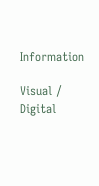Information

Visual / Digital